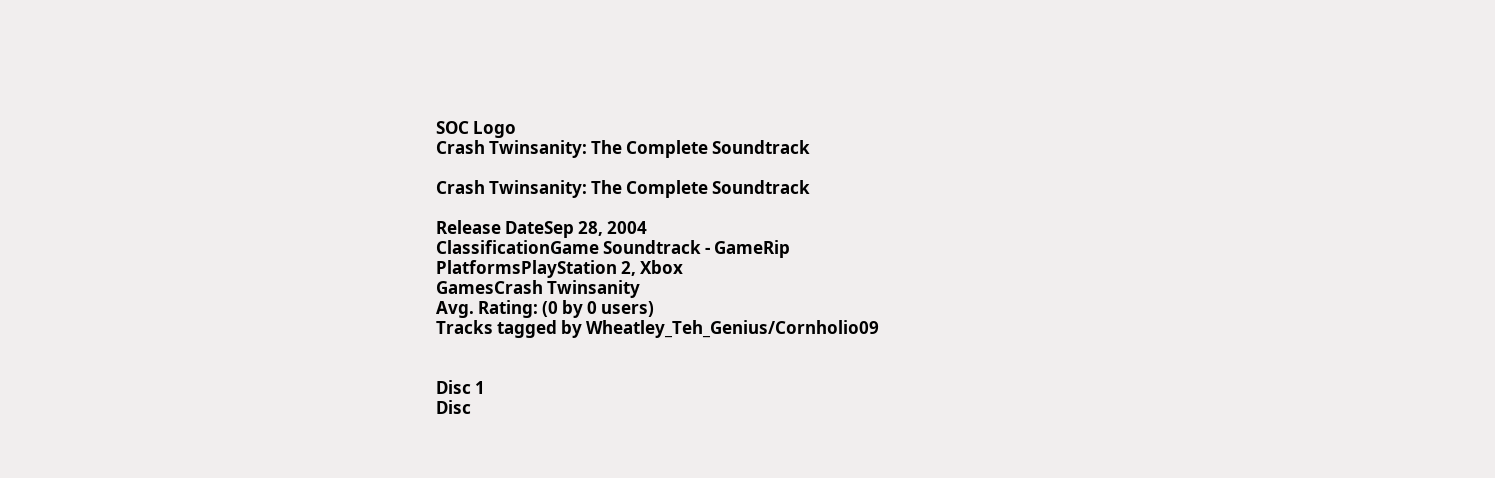SOC Logo
Crash Twinsanity: The Complete Soundtrack

Crash Twinsanity: The Complete Soundtrack

Release DateSep 28, 2004
ClassificationGame Soundtrack - GameRip
PlatformsPlayStation 2, Xbox
GamesCrash Twinsanity
Avg. Rating: (0 by 0 users)
Tracks tagged by Wheatley_Teh_Genius/Cornholio09


Disc 1
Disc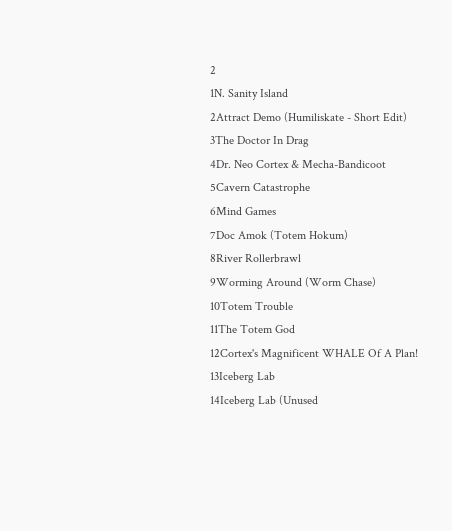2
1N. Sanity Island
2Attract Demo (Humiliskate - Short Edit)
3The Doctor In Drag
4Dr. Neo Cortex & Mecha-Bandicoot
5Cavern Catastrophe
6Mind Games
7Doc Amok (Totem Hokum)
8River Rollerbrawl
9Worming Around (Worm Chase)
10Totem Trouble
11The Totem God
12Cortex's Magnificent WHALE Of A Plan!
13Iceberg Lab
14Iceberg Lab (Unused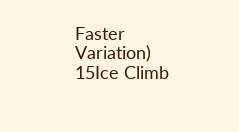Faster Variation)
15Ice Climb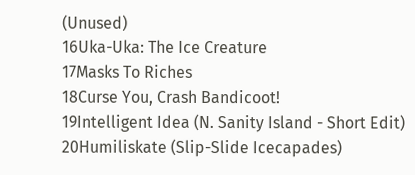(Unused)
16Uka-Uka: The Ice Creature
17Masks To Riches
18Curse You, Crash Bandicoot!
19Intelligent Idea (N. Sanity Island - Short Edit)
20Humiliskate (Slip-Slide Icecapades)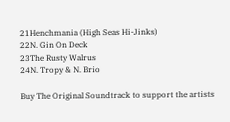21Henchmania (High Seas Hi-Jinks)
22N. Gin On Deck
23The Rusty Walrus
24N. Tropy & N. Brio

Buy The Original Soundtrack to support the artists